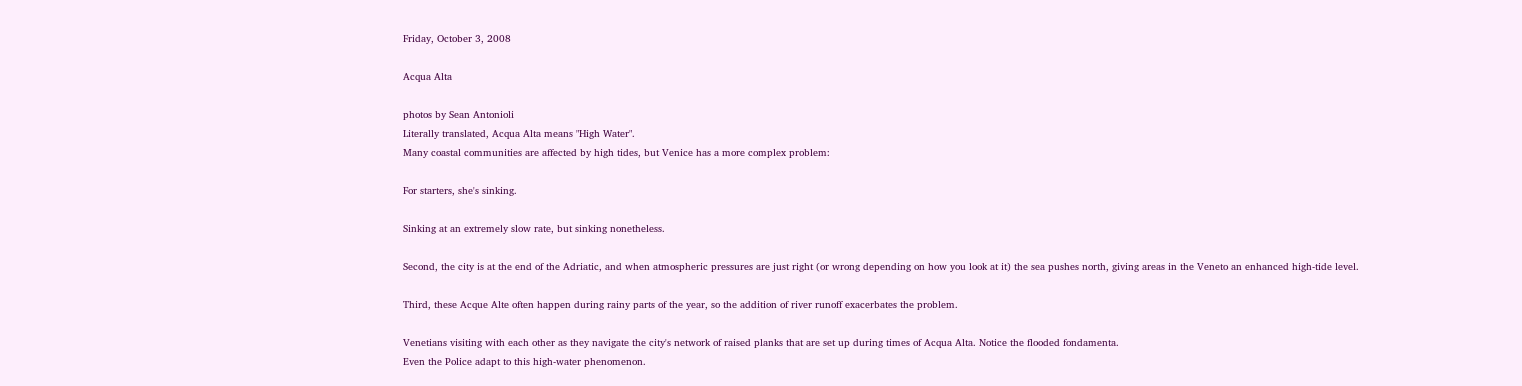Friday, October 3, 2008

Acqua Alta

photos by Sean Antonioli
Literally translated, Acqua Alta means "High Water".
Many coastal communities are affected by high tides, but Venice has a more complex problem:

For starters, she's sinking.

Sinking at an extremely slow rate, but sinking nonetheless.

Second, the city is at the end of the Adriatic, and when atmospheric pressures are just right (or wrong depending on how you look at it) the sea pushes north, giving areas in the Veneto an enhanced high-tide level.

Third, these Acque Alte often happen during rainy parts of the year, so the addition of river runoff exacerbates the problem.

Venetians visiting with each other as they navigate the city's network of raised planks that are set up during times of Acqua Alta. Notice the flooded fondamenta.
Even the Police adapt to this high-water phenomenon.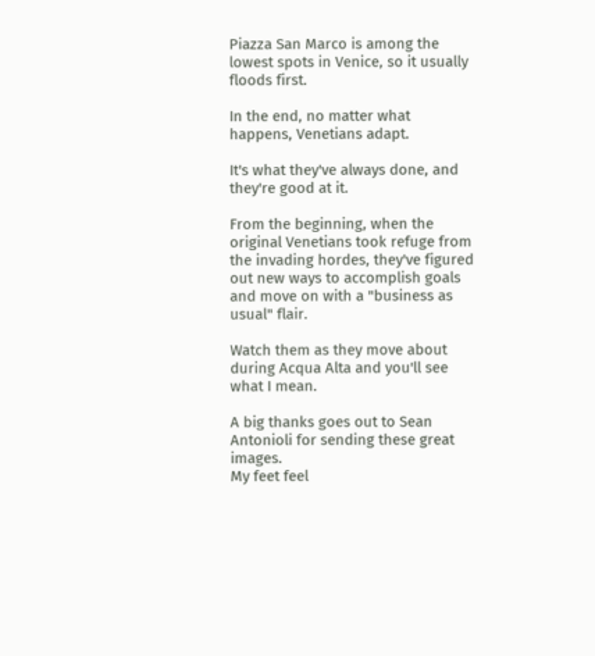Piazza San Marco is among the lowest spots in Venice, so it usually floods first.

In the end, no matter what happens, Venetians adapt.

It's what they've always done, and they're good at it.

From the beginning, when the original Venetians took refuge from the invading hordes, they've figured out new ways to accomplish goals and move on with a "business as usual" flair.

Watch them as they move about during Acqua Alta and you'll see what I mean.

A big thanks goes out to Sean Antonioli for sending these great images.
My feet feel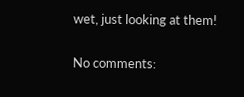wet, just looking at them!

No comments: